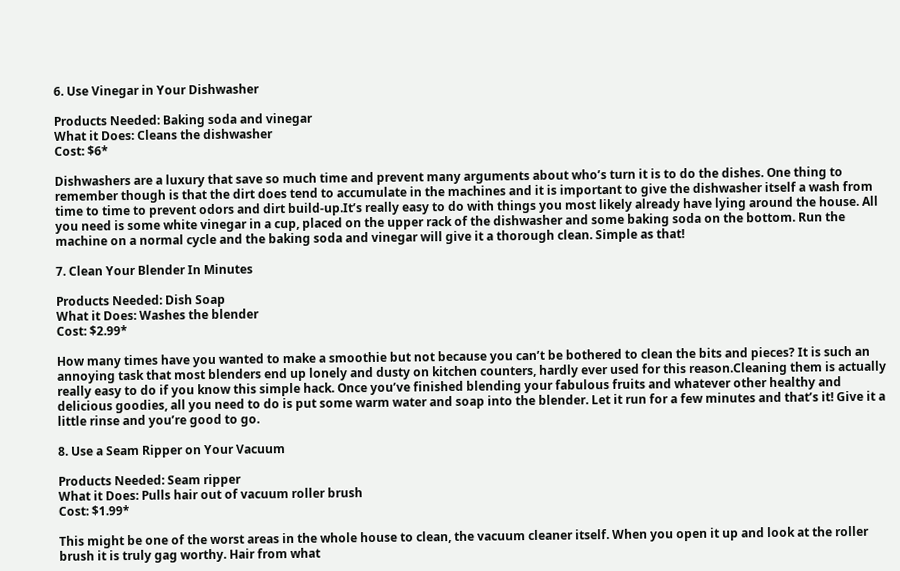6. Use Vinegar in Your Dishwasher

Products Needed: Baking soda and vinegar
What it Does: Cleans the dishwasher
Cost: $6*

Dishwashers are a luxury that save so much time and prevent many arguments about who’s turn it is to do the dishes. One thing to remember though is that the dirt does tend to accumulate in the machines and it is important to give the dishwasher itself a wash from time to time to prevent odors and dirt build-up.It’s really easy to do with things you most likely already have lying around the house. All you need is some white vinegar in a cup, placed on the upper rack of the dishwasher and some baking soda on the bottom. Run the machine on a normal cycle and the baking soda and vinegar will give it a thorough clean. Simple as that!

7. Clean Your Blender In Minutes

Products Needed: Dish Soap
What it Does: Washes the blender
Cost: $2.99*

How many times have you wanted to make a smoothie but not because you can’t be bothered to clean the bits and pieces? It is such an annoying task that most blenders end up lonely and dusty on kitchen counters, hardly ever used for this reason.Cleaning them is actually really easy to do if you know this simple hack. Once you’ve finished blending your fabulous fruits and whatever other healthy and delicious goodies, all you need to do is put some warm water and soap into the blender. Let it run for a few minutes and that’s it! Give it a little rinse and you’re good to go.

8. Use a Seam Ripper on Your Vacuum

Products Needed: Seam ripper
What it Does: Pulls hair out of vacuum roller brush
Cost: $1.99*

This might be one of the worst areas in the whole house to clean, the vacuum cleaner itself. When you open it up and look at the roller brush it is truly gag worthy. Hair from what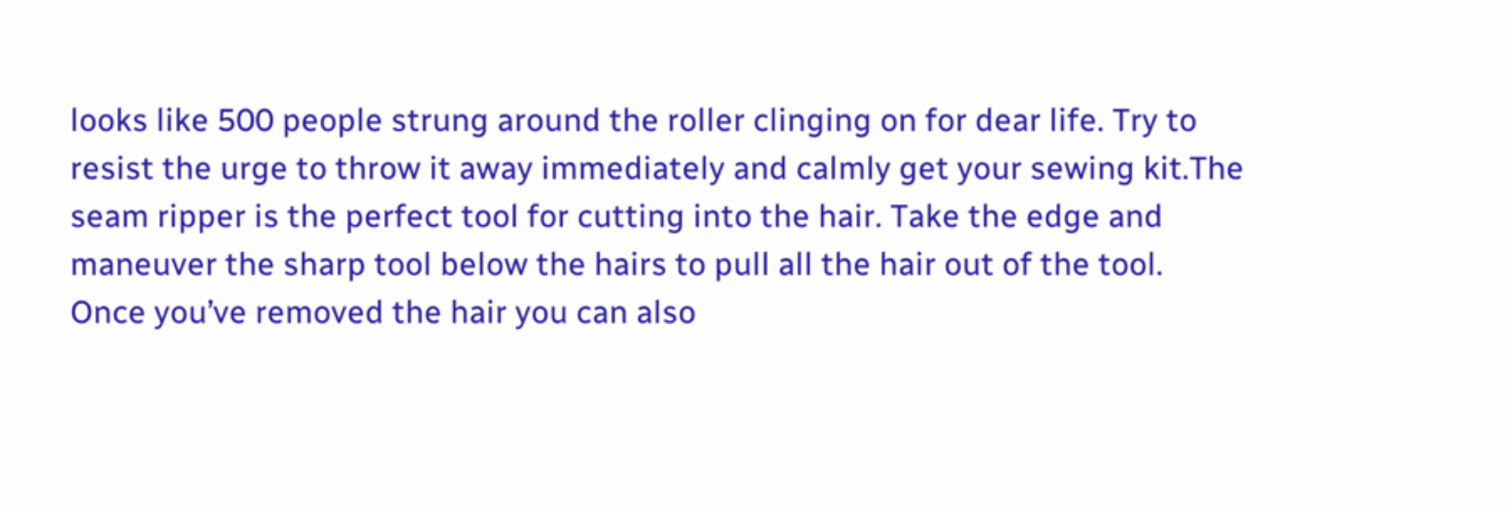looks like 500 people strung around the roller clinging on for dear life. Try to resist the urge to throw it away immediately and calmly get your sewing kit.The seam ripper is the perfect tool for cutting into the hair. Take the edge and maneuver the sharp tool below the hairs to pull all the hair out of the tool. Once you’ve removed the hair you can also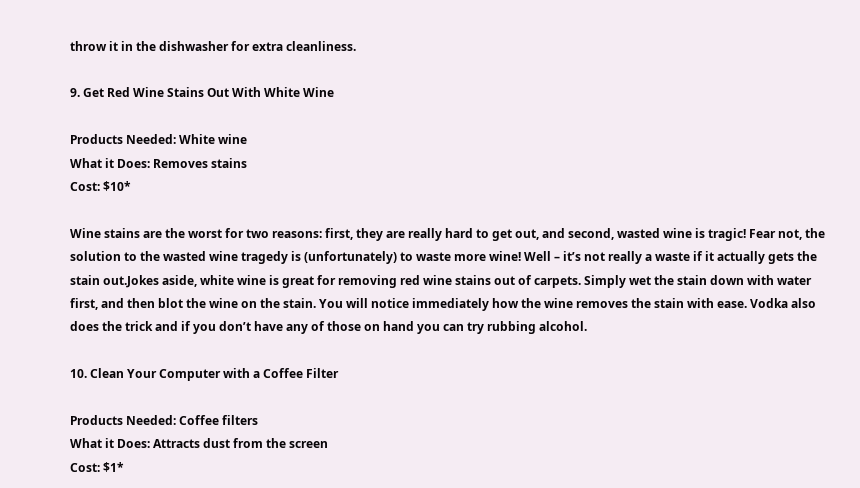throw it in the dishwasher for extra cleanliness.

9. Get Red Wine Stains Out With White Wine

Products Needed: White wine
What it Does: Removes stains
Cost: $10*

Wine stains are the worst for two reasons: first, they are really hard to get out, and second, wasted wine is tragic! Fear not, the solution to the wasted wine tragedy is (unfortunately) to waste more wine! Well – it’s not really a waste if it actually gets the stain out.Jokes aside, white wine is great for removing red wine stains out of carpets. Simply wet the stain down with water first, and then blot the wine on the stain. You will notice immediately how the wine removes the stain with ease. Vodka also does the trick and if you don’t have any of those on hand you can try rubbing alcohol.

10. Clean Your Computer with a Coffee Filter

Products Needed: Coffee filters
What it Does: Attracts dust from the screen
Cost: $1*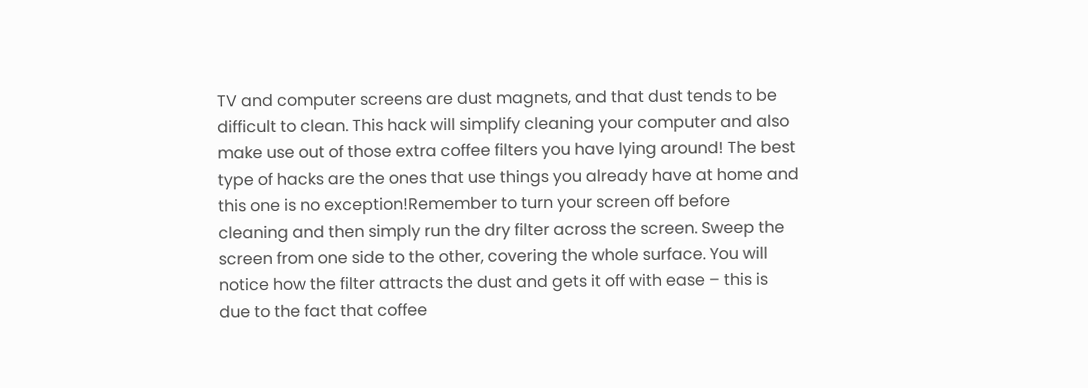TV and computer screens are dust magnets, and that dust tends to be difficult to clean. This hack will simplify cleaning your computer and also make use out of those extra coffee filters you have lying around! The best type of hacks are the ones that use things you already have at home and this one is no exception!Remember to turn your screen off before cleaning and then simply run the dry filter across the screen. Sweep the screen from one side to the other, covering the whole surface. You will notice how the filter attracts the dust and gets it off with ease – this is due to the fact that coffee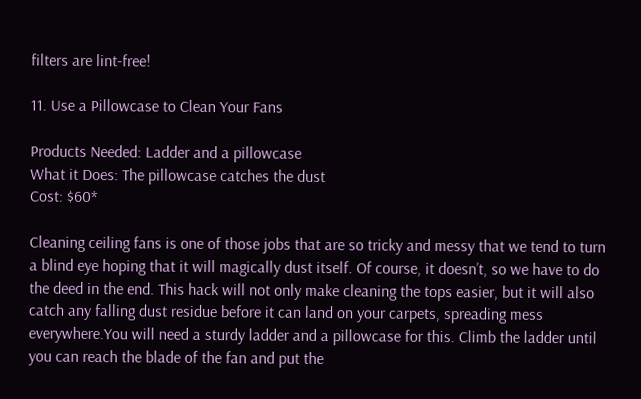filters are lint-free!

11. Use a Pillowcase to Clean Your Fans

Products Needed: Ladder and a pillowcase
What it Does: The pillowcase catches the dust
Cost: $60*

Cleaning ceiling fans is one of those jobs that are so tricky and messy that we tend to turn a blind eye hoping that it will magically dust itself. Of course, it doesn’t, so we have to do the deed in the end. This hack will not only make cleaning the tops easier, but it will also catch any falling dust residue before it can land on your carpets, spreading mess everywhere.You will need a sturdy ladder and a pillowcase for this. Climb the ladder until you can reach the blade of the fan and put the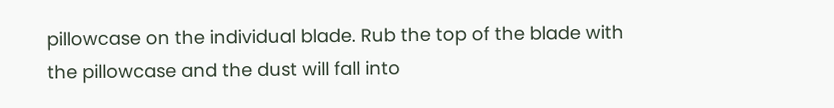pillowcase on the individual blade. Rub the top of the blade with the pillowcase and the dust will fall into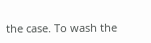the case. To wash the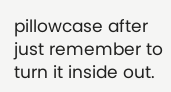pillowcase after just remember to turn it inside out.